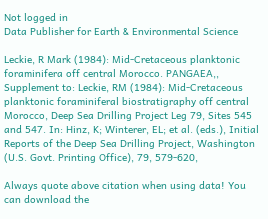Not logged in
Data Publisher for Earth & Environmental Science

Leckie, R Mark (1984): Mid-Cretaceous planktonic foraminifera off central Morocco. PANGAEA,, Supplement to: Leckie, RM (1984): Mid-Cretaceous planktonic foraminiferal biostratigraphy off central Morocco, Deep Sea Drilling Project Leg 79, Sites 545 and 547. In: Hinz, K; Winterer, EL; et al. (eds.), Initial Reports of the Deep Sea Drilling Project, Washington (U.S. Govt. Printing Office), 79, 579-620,

Always quote above citation when using data! You can download the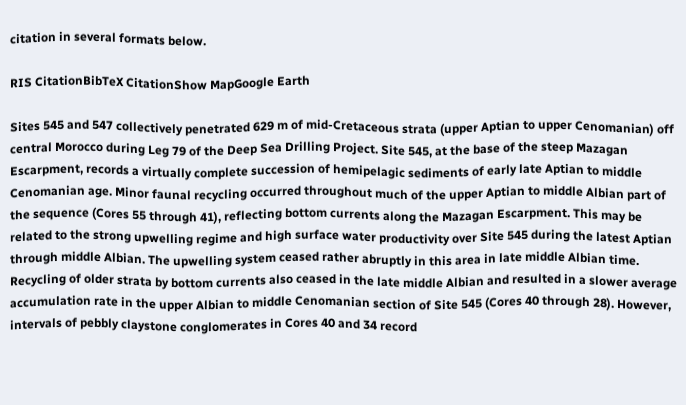citation in several formats below.

RIS CitationBibTeX CitationShow MapGoogle Earth

Sites 545 and 547 collectively penetrated 629 m of mid-Cretaceous strata (upper Aptian to upper Cenomanian) off central Morocco during Leg 79 of the Deep Sea Drilling Project. Site 545, at the base of the steep Mazagan Escarpment, records a virtually complete succession of hemipelagic sediments of early late Aptian to middle Cenomanian age. Minor faunal recycling occurred throughout much of the upper Aptian to middle Albian part of the sequence (Cores 55 through 41), reflecting bottom currents along the Mazagan Escarpment. This may be related to the strong upwelling regime and high surface water productivity over Site 545 during the latest Aptian through middle Albian. The upwelling system ceased rather abruptly in this area in late middle Albian time. Recycling of older strata by bottom currents also ceased in the late middle Albian and resulted in a slower average accumulation rate in the upper Albian to middle Cenomanian section of Site 545 (Cores 40 through 28). However, intervals of pebbly claystone conglomerates in Cores 40 and 34 record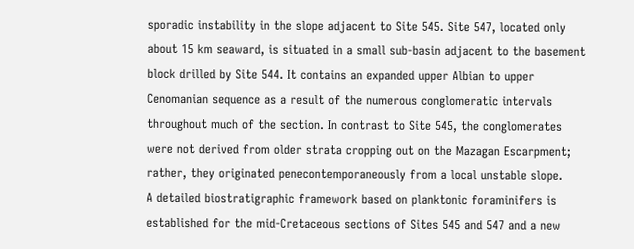sporadic instability in the slope adjacent to Site 545. Site 547, located only about 15 km seaward, is situated in a small sub-basin adjacent to the basement block drilled by Site 544. It contains an expanded upper Albian to upper Cenomanian sequence as a result of the numerous conglomeratic intervals throughout much of the section. In contrast to Site 545, the conglomerates were not derived from older strata cropping out on the Mazagan Escarpment; rather, they originated penecontemporaneously from a local unstable slope.
A detailed biostratigraphic framework based on planktonic foraminifers is established for the mid-Cretaceous sections of Sites 545 and 547 and a new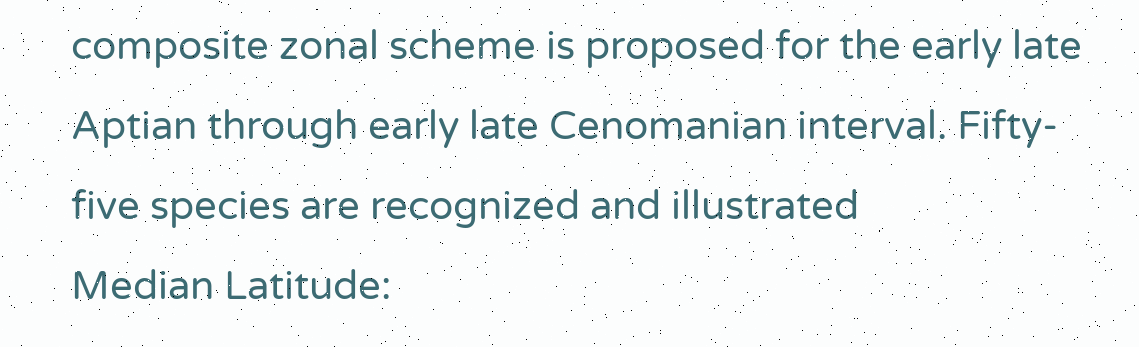composite zonal scheme is proposed for the early late Aptian through early late Cenomanian interval. Fifty-five species are recognized and illustrated
Median Latitude: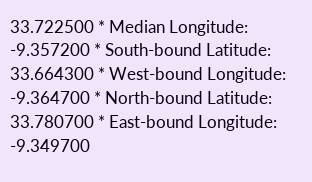33.722500 * Median Longitude: -9.357200 * South-bound Latitude: 33.664300 * West-bound Longitude: -9.364700 * North-bound Latitude: 33.780700 * East-bound Longitude: -9.349700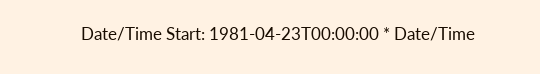Date/Time Start: 1981-04-23T00:00:00 * Date/Time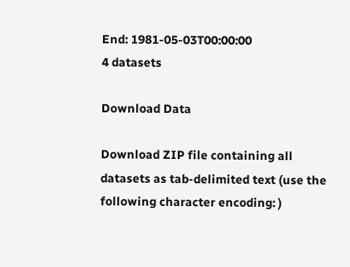End: 1981-05-03T00:00:00
4 datasets

Download Data

Download ZIP file containing all datasets as tab-delimited text (use the following character encoding: )